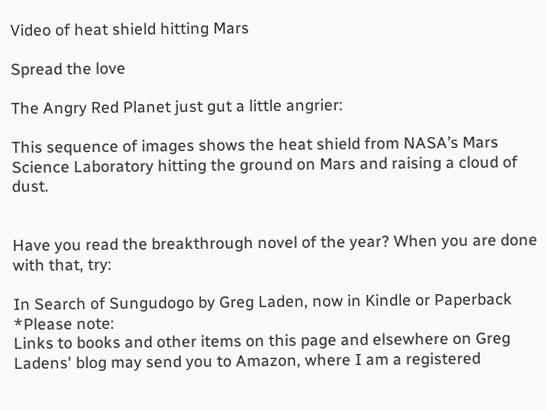Video of heat shield hitting Mars

Spread the love

The Angry Red Planet just gut a little angrier:

This sequence of images shows the heat shield from NASA’s Mars Science Laboratory hitting the ground on Mars and raising a cloud of dust.


Have you read the breakthrough novel of the year? When you are done with that, try:

In Search of Sungudogo by Greg Laden, now in Kindle or Paperback
*Please note:
Links to books and other items on this page and elsewhere on Greg Ladens' blog may send you to Amazon, where I am a registered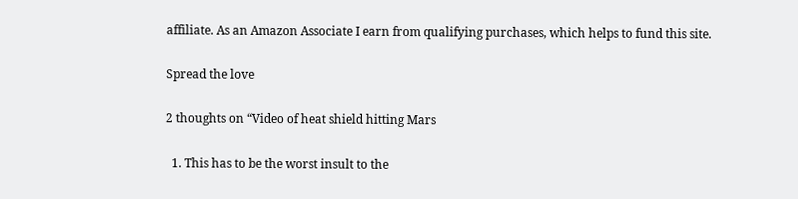affiliate. As an Amazon Associate I earn from qualifying purchases, which helps to fund this site.

Spread the love

2 thoughts on “Video of heat shield hitting Mars

  1. This has to be the worst insult to the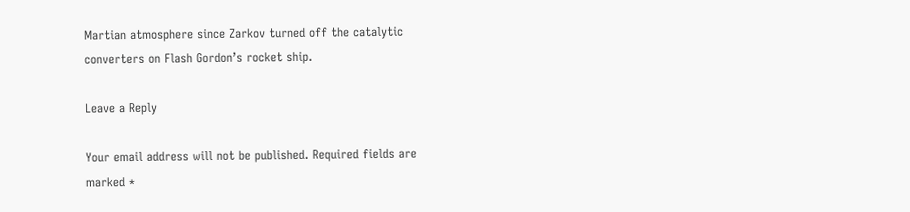Martian atmosphere since Zarkov turned off the catalytic converters on Flash Gordon’s rocket ship.

Leave a Reply

Your email address will not be published. Required fields are marked *